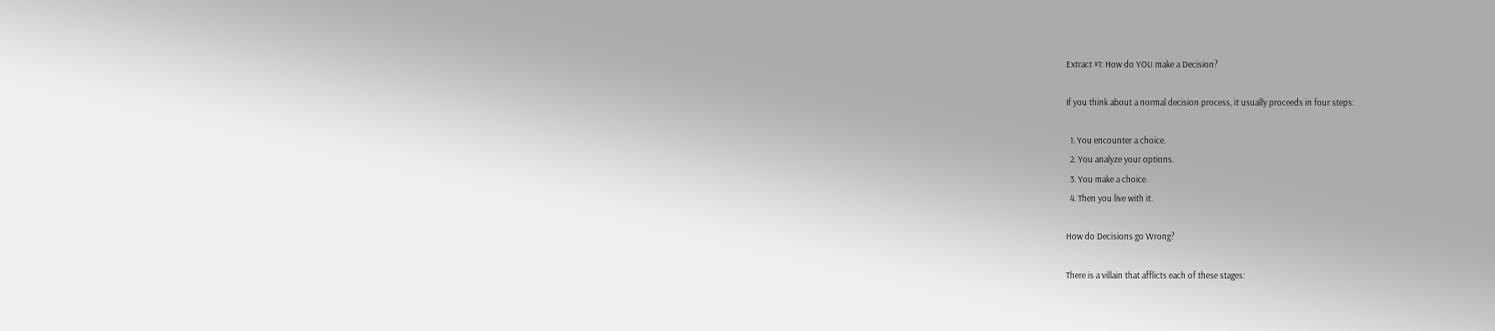Extract #1: How do YOU make a Decision?

If you think about a normal decision process, it usually proceeds in four steps:

  1. You encounter a choice.
  2. You analyze your options.
  3. You make a choice.
  4. Then you live with it.

How do Decisions go Wrong?

There is a villain that afflicts each of these stages: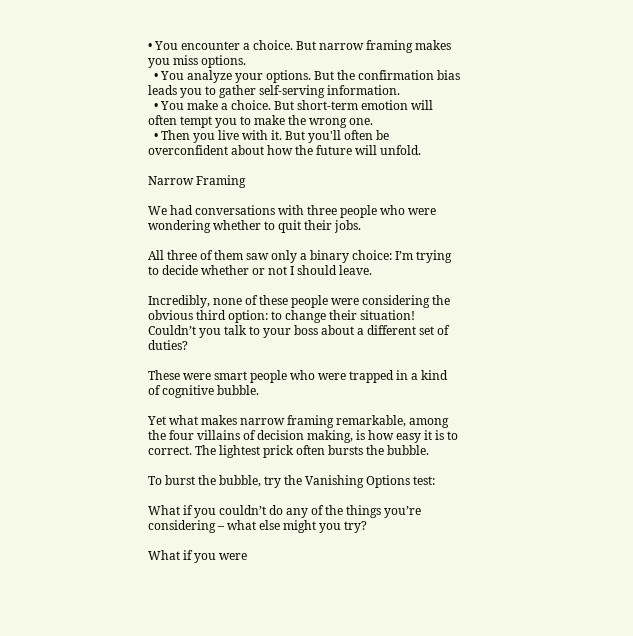• You encounter a choice. But narrow framing makes you miss options.
  • You analyze your options. But the confirmation bias leads you to gather self-serving information.
  • You make a choice. But short-term emotion will often tempt you to make the wrong one.
  • Then you live with it. But you'll often be overconfident about how the future will unfold.

Narrow Framing

We had conversations with three people who were wondering whether to quit their jobs.

All three of them saw only a binary choice: I’m trying to decide whether or not I should leave.

Incredibly, none of these people were considering the obvious third option: to change their situation! Couldn’t you talk to your boss about a different set of duties?

These were smart people who were trapped in a kind of cognitive bubble.

Yet what makes narrow framing remarkable, among the four villains of decision making, is how easy it is to correct. The lightest prick often bursts the bubble.

To burst the bubble, try the Vanishing Options test:

What if you couldn’t do any of the things you’re considering – what else might you try?

What if you were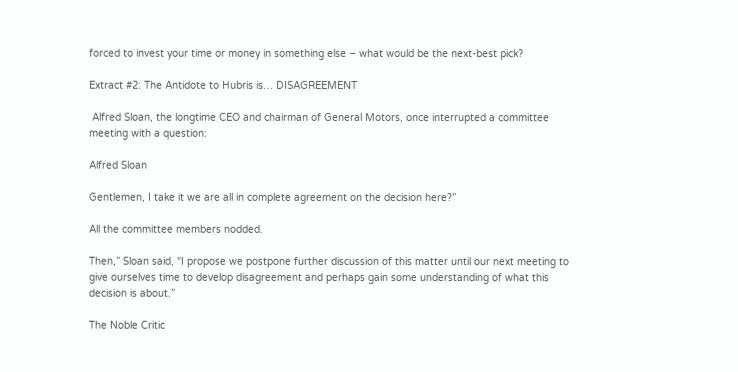forced to invest your time or money in something else – what would be the next-best pick?

Extract #2: The Antidote to Hubris is… DISAGREEMENT

 Alfred Sloan, the longtime CEO and chairman of General Motors, once interrupted a committee meeting with a question:

Alfred Sloan

Gentlemen, I take it we are all in complete agreement on the decision here?”

All the committee members nodded.

Then,” Sloan said, “I propose we postpone further discussion of this matter until our next meeting to give ourselves time to develop disagreement and perhaps gain some understanding of what this decision is about.”

The Noble Critic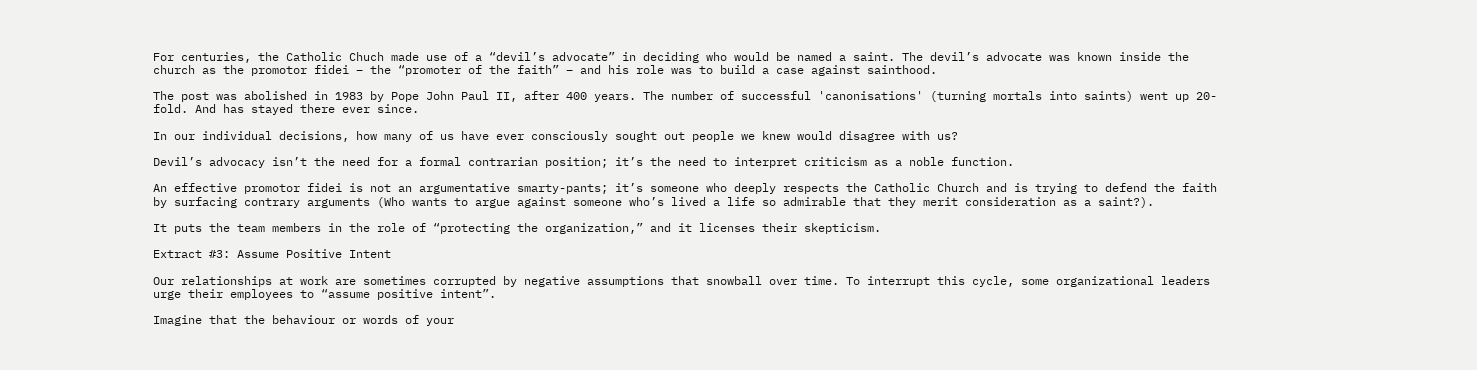For centuries, the Catholic Chuch made use of a “devil’s advocate” in deciding who would be named a saint. The devil’s advocate was known inside the church as the promotor fidei – the “promoter of the faith” – and his role was to build a case against sainthood.

The post was abolished in 1983 by Pope John Paul II, after 400 years. The number of successful 'canonisations' (turning mortals into saints) went up 20-fold. And has stayed there ever since.

In our individual decisions, how many of us have ever consciously sought out people we knew would disagree with us?

Devil’s advocacy isn’t the need for a formal contrarian position; it’s the need to interpret criticism as a noble function.

An effective promotor fidei is not an argumentative smarty-pants; it’s someone who deeply respects the Catholic Church and is trying to defend the faith by surfacing contrary arguments (Who wants to argue against someone who’s lived a life so admirable that they merit consideration as a saint?).

It puts the team members in the role of “protecting the organization,” and it licenses their skepticism.

Extract #3: Assume Positive Intent

Our relationships at work are sometimes corrupted by negative assumptions that snowball over time. To interrupt this cycle, some organizational leaders urge their employees to “assume positive intent”.

Imagine that the behaviour or words of your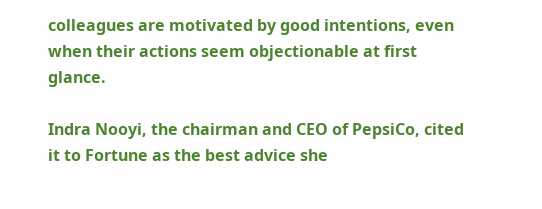colleagues are motivated by good intentions, even when their actions seem objectionable at first glance.

Indra Nooyi, the chairman and CEO of PepsiCo, cited it to Fortune as the best advice she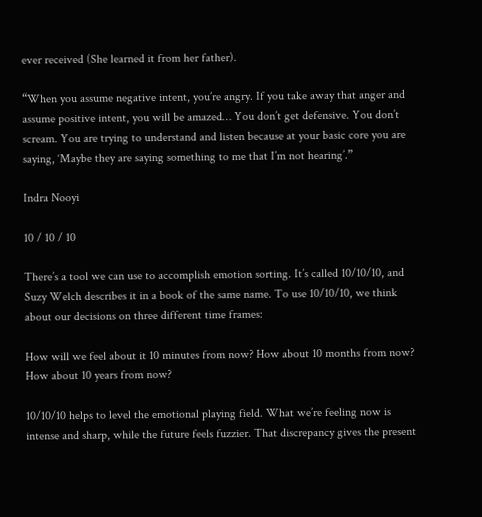ever received (She learned it from her father).

“When you assume negative intent, you’re angry. If you take away that anger and assume positive intent, you will be amazed… You don’t get defensive. You don’t scream. You are trying to understand and listen because at your basic core you are saying, ‘Maybe they are saying something to me that I’m not hearing’.”

Indra Nooyi

10 / 10 / 10

There’s a tool we can use to accomplish emotion sorting. It’s called 10/10/10, and Suzy Welch describes it in a book of the same name. To use 10/10/10, we think about our decisions on three different time frames:

How will we feel about it 10 minutes from now? How about 10 months from now? How about 10 years from now?

10/10/10 helps to level the emotional playing field. What we’re feeling now is intense and sharp, while the future feels fuzzier. That discrepancy gives the present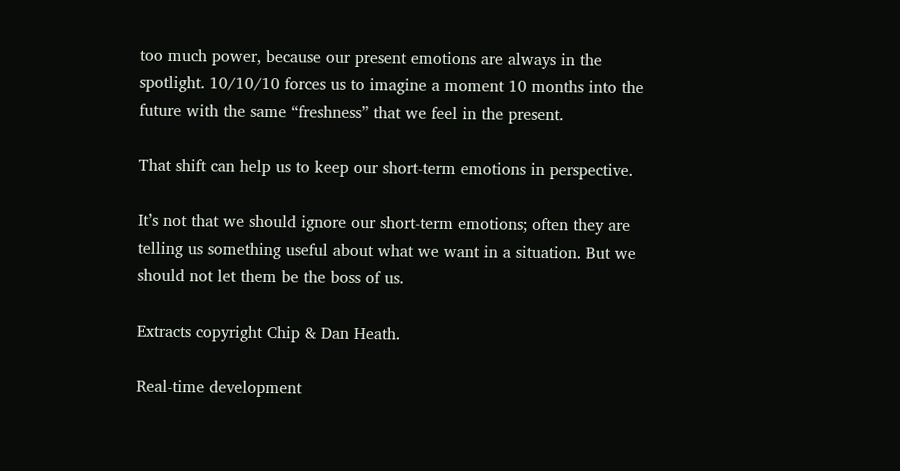too much power, because our present emotions are always in the spotlight. 10/10/10 forces us to imagine a moment 10 months into the future with the same “freshness” that we feel in the present.

That shift can help us to keep our short-term emotions in perspective.

It’s not that we should ignore our short-term emotions; often they are telling us something useful about what we want in a situation. But we should not let them be the boss of us.

Extracts copyright Chip & Dan Heath.

Real-time development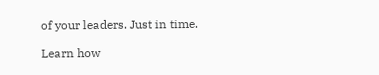of your leaders. Just in time.

Learn how